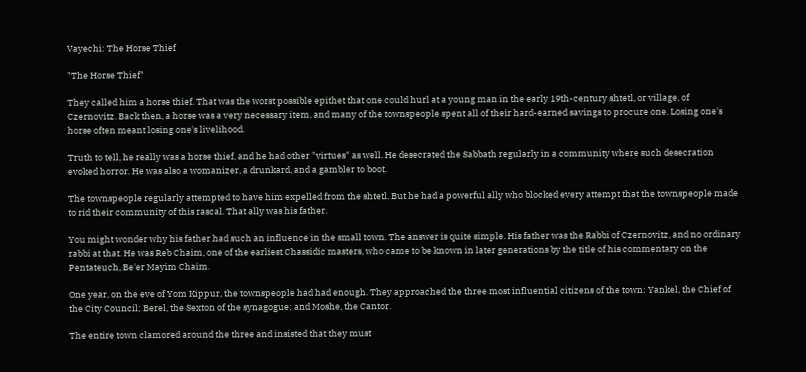Vayechi: The Horse Thief

"The Horse Thief"

They called him a horse thief. That was the worst possible epithet that one could hurl at a young man in the early 19th-century shtetl, or village, of Czernovitz. Back then, a horse was a very necessary item, and many of the townspeople spent all of their hard-earned savings to procure one. Losing one's horse often meant losing one's livelihood.

Truth to tell, he really was a horse thief, and he had other "virtues" as well. He desecrated the Sabbath regularly in a community where such desecration evoked horror. He was also a womanizer, a drunkard, and a gambler to boot.

The townspeople regularly attempted to have him expelled from the shtetl. But he had a powerful ally who blocked every attempt that the townspeople made to rid their community of this rascal. That ally was his father.

You might wonder why his father had such an influence in the small town. The answer is quite simple. His father was the Rabbi of Czernovitz, and no ordinary rabbi at that. He was Reb Chaim, one of the earliest Chassidic masters, who came to be known in later generations by the title of his commentary on the Pentateuch, Be'er Mayim Chaim.

One year, on the eve of Yom Kippur, the townspeople had had enough. They approached the three most influential citizens of the town: Yankel, the Chief of the City Council; Berel, the Sexton of the synagogue; and Moshe, the Cantor.

The entire town clamored around the three and insisted that they must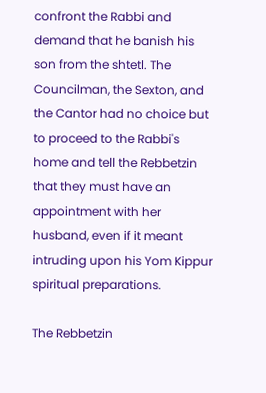confront the Rabbi and demand that he banish his son from the shtetl. The Councilman, the Sexton, and the Cantor had no choice but to proceed to the Rabbi's home and tell the Rebbetzin that they must have an appointment with her husband, even if it meant intruding upon his Yom Kippur spiritual preparations.

The Rebbetzin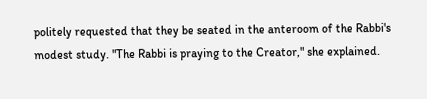politely requested that they be seated in the anteroom of the Rabbi's modest study. "The Rabbi is praying to the Creator," she explained.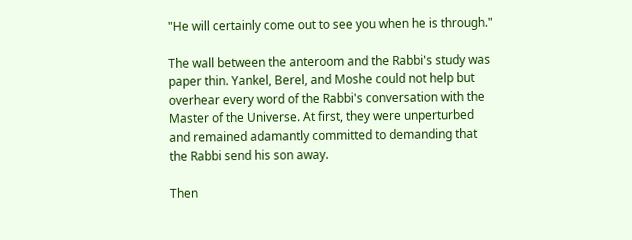"He will certainly come out to see you when he is through."

The wall between the anteroom and the Rabbi's study was paper thin. Yankel, Berel, and Moshe could not help but overhear every word of the Rabbi's conversation with the Master of the Universe. At first, they were unperturbed and remained adamantly committed to demanding that the Rabbi send his son away.

Then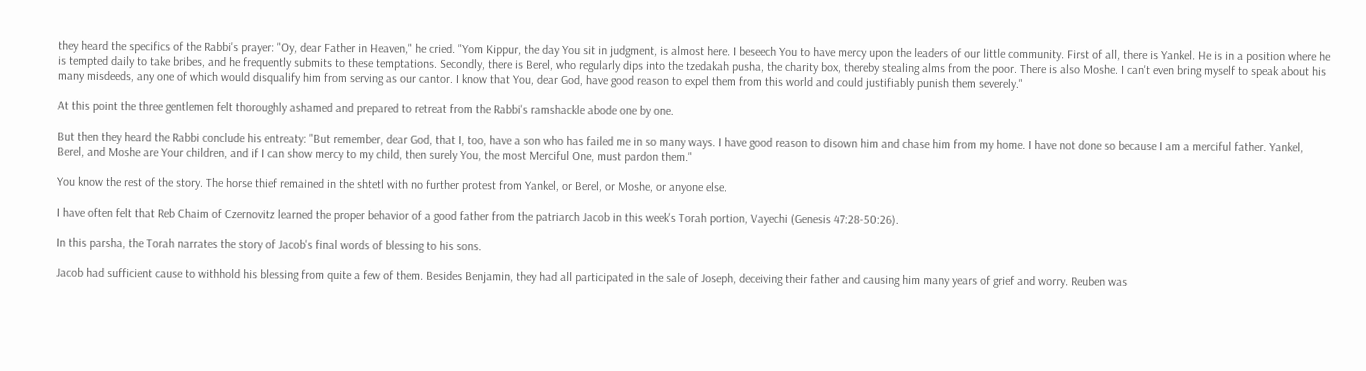they heard the specifics of the Rabbi's prayer: "Oy, dear Father in Heaven," he cried. "Yom Kippur, the day You sit in judgment, is almost here. I beseech You to have mercy upon the leaders of our little community. First of all, there is Yankel. He is in a position where he is tempted daily to take bribes, and he frequently submits to these temptations. Secondly, there is Berel, who regularly dips into the tzedakah pusha, the charity box, thereby stealing alms from the poor. There is also Moshe. I can't even bring myself to speak about his many misdeeds, any one of which would disqualify him from serving as our cantor. I know that You, dear God, have good reason to expel them from this world and could justifiably punish them severely."

At this point the three gentlemen felt thoroughly ashamed and prepared to retreat from the Rabbi's ramshackle abode one by one.

But then they heard the Rabbi conclude his entreaty: "But remember, dear God, that I, too, have a son who has failed me in so many ways. I have good reason to disown him and chase him from my home. I have not done so because I am a merciful father. Yankel, Berel, and Moshe are Your children, and if I can show mercy to my child, then surely You, the most Merciful One, must pardon them."

You know the rest of the story. The horse thief remained in the shtetl with no further protest from Yankel, or Berel, or Moshe, or anyone else.

I have often felt that Reb Chaim of Czernovitz learned the proper behavior of a good father from the patriarch Jacob in this week's Torah portion, Vayechi (Genesis 47:28-50:26).

In this parsha, the Torah narrates the story of Jacob's final words of blessing to his sons.

Jacob had sufficient cause to withhold his blessing from quite a few of them. Besides Benjamin, they had all participated in the sale of Joseph, deceiving their father and causing him many years of grief and worry. Reuben was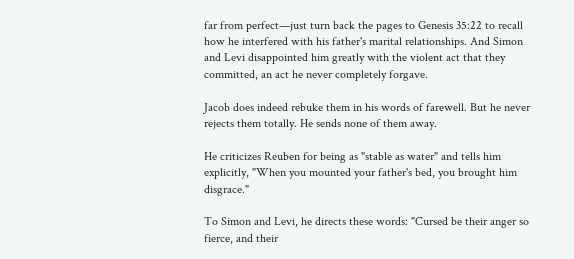far from perfect—just turn back the pages to Genesis 35:22 to recall how he interfered with his father's marital relationships. And Simon and Levi disappointed him greatly with the violent act that they committed, an act he never completely forgave.

Jacob does indeed rebuke them in his words of farewell. But he never rejects them totally. He sends none of them away.

He criticizes Reuben for being as "stable as water" and tells him explicitly, "When you mounted your father's bed, you brought him disgrace."

To Simon and Levi, he directs these words: "Cursed be their anger so fierce, and their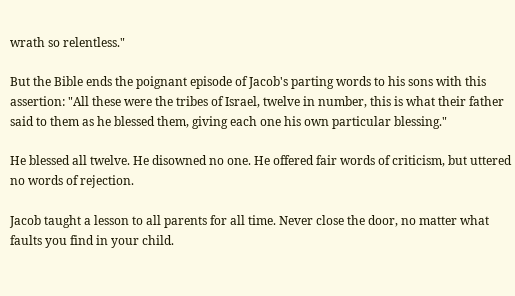wrath so relentless."

But the Bible ends the poignant episode of Jacob's parting words to his sons with this assertion: "All these were the tribes of Israel, twelve in number, this is what their father said to them as he blessed them, giving each one his own particular blessing."

He blessed all twelve. He disowned no one. He offered fair words of criticism, but uttered no words of rejection.

Jacob taught a lesson to all parents for all time. Never close the door, no matter what faults you find in your child.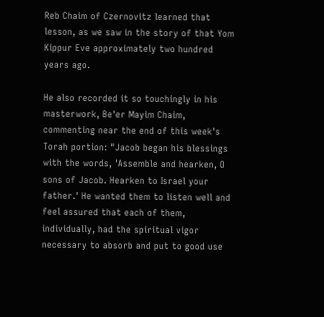Reb Chaim of Czernovitz learned that lesson, as we saw in the story of that Yom Kippur Eve approximately two hundred years ago.

He also recorded it so touchingly in his masterwork, Be'er Mayim Chaim, commenting near the end of this week's Torah portion: "Jacob began his blessings with the words, 'Assemble and hearken, O sons of Jacob. Hearken to Israel your father.' He wanted them to listen well and feel assured that each of them, individually, had the spiritual vigor necessary to absorb and put to good use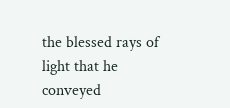the blessed rays of light that he conveyed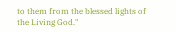to them from the blessed lights of the Living God."